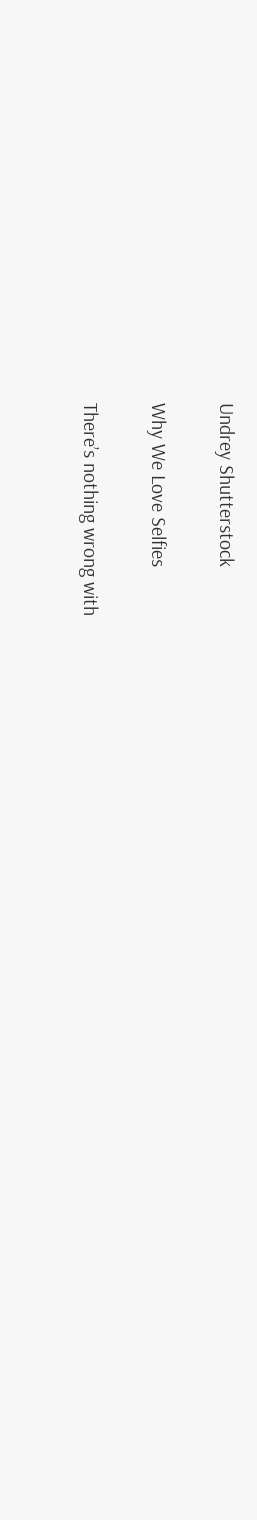Undrey Shutterstock

Why We Love Selfies

There’s nothing wrong with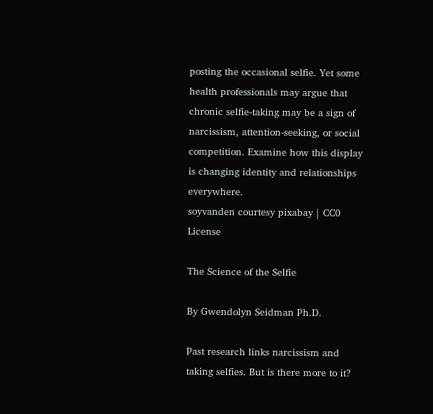posting the occasional selfie. Yet some health professionals may argue that chronic selfie-taking may be a sign of narcissism, attention-seeking, or social competition. Examine how this display is changing identity and relationships everywhere.
soyvanden courtesy pixabay | CC0 License

The Science of the Selfie

By Gwendolyn Seidman Ph.D.

Past research links narcissism and taking selfies. But is there more to it?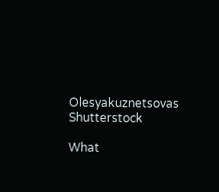Olesyakuznetsovas Shutterstock

What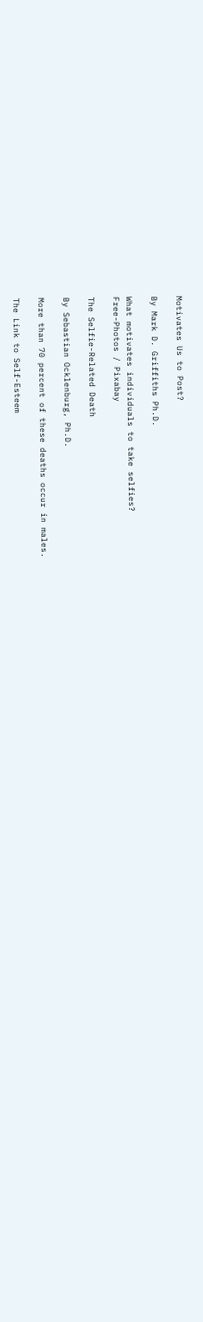Motivates Us to Post?

By Mark D. Griffiths Ph.D.

What motivates individuals to take selfies?
Free-Photos / Pixabay

The Selfie-Related Death

By Sebastian Ocklenburg, Ph.D.

More than 70 percent of these deaths occur in males.

The Link to Self-Esteem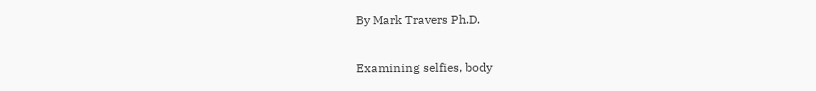By Mark Travers Ph.D.

Examining selfies, body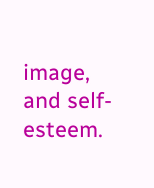image, and self-esteem.